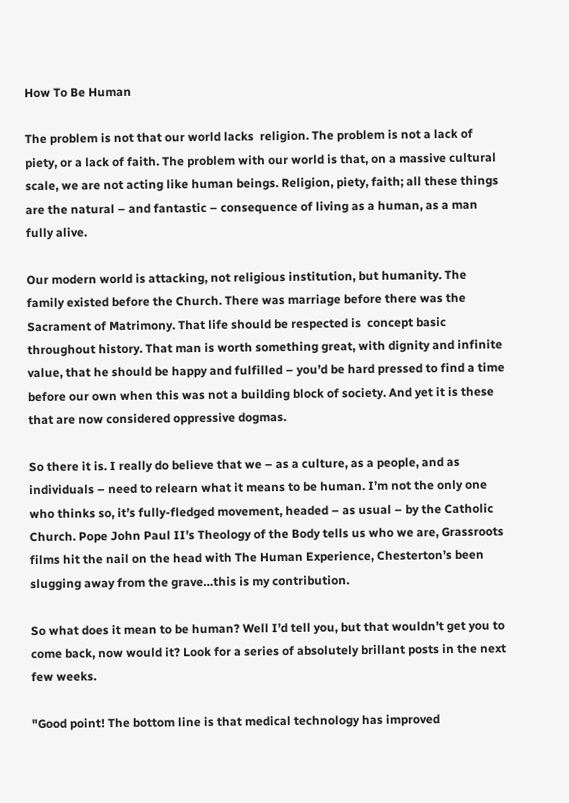How To Be Human

The problem is not that our world lacks  religion. The problem is not a lack of piety, or a lack of faith. The problem with our world is that, on a massive cultural scale, we are not acting like human beings. Religion, piety, faith; all these things are the natural – and fantastic – consequence of living as a human, as a man fully alive.

Our modern world is attacking, not religious institution, but humanity. The family existed before the Church. There was marriage before there was the Sacrament of Matrimony. That life should be respected is  concept basic throughout history. That man is worth something great, with dignity and infinite value, that he should be happy and fulfilled – you’d be hard pressed to find a time before our own when this was not a building block of society. And yet it is these that are now considered oppressive dogmas.

So there it is. I really do believe that we – as a culture, as a people, and as individuals – need to relearn what it means to be human. I’m not the only one who thinks so, it’s fully-fledged movement, headed – as usual – by the Catholic Church. Pope John Paul II’s Theology of the Body tells us who we are, Grassroots films hit the nail on the head with The Human Experience, Chesterton’s been slugging away from the grave…this is my contribution.

So what does it mean to be human? Well I’d tell you, but that wouldn’t get you to come back, now would it? Look for a series of absolutely brillant posts in the next few weeks.

"Good point! The bottom line is that medical technology has improved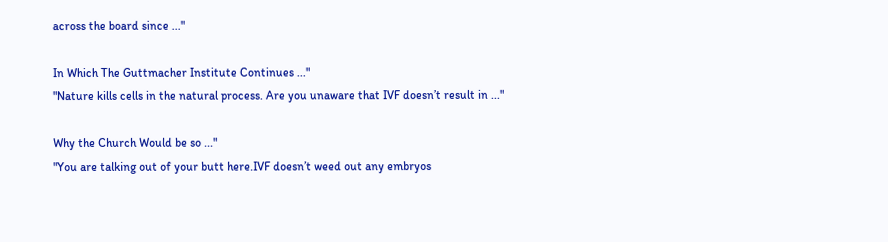across the board since ..."

In Which The Guttmacher Institute Continues ..."
"Nature kills cells in the natural process. Are you unaware that IVF doesn’t result in ..."

Why the Church Would be so ..."
"You are talking out of your butt here.IVF doesn’t weed out any embryos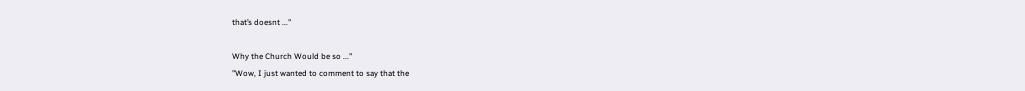that’s doesnt ..."

Why the Church Would be so ..."
"Wow, I just wanted to comment to say that the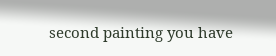second painting you have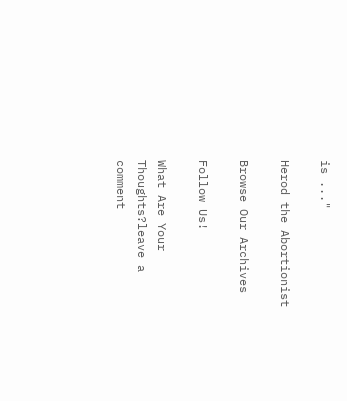is ..."

Herod the Abortionist

Browse Our Archives

Follow Us!

What Are Your Thoughts?leave a comment